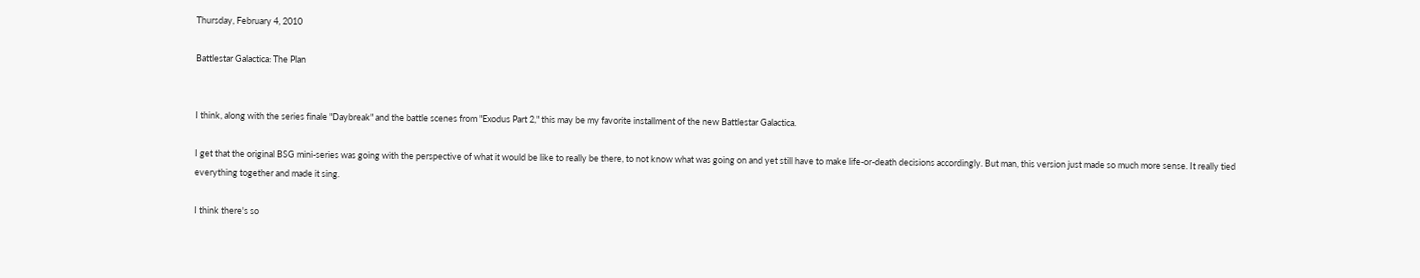Thursday, February 4, 2010

Battlestar Galactica: The Plan


I think, along with the series finale "Daybreak" and the battle scenes from "Exodus Part 2," this may be my favorite installment of the new Battlestar Galactica.

I get that the original BSG mini-series was going with the perspective of what it would be like to really be there, to not know what was going on and yet still have to make life-or-death decisions accordingly. But man, this version just made so much more sense. It really tied everything together and made it sing.

I think there's so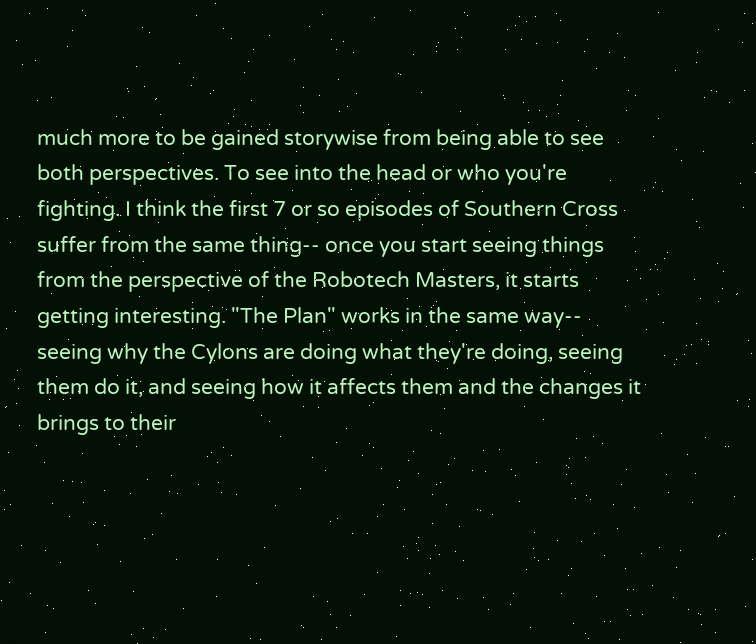much more to be gained storywise from being able to see both perspectives. To see into the head or who you're fighting. I think the first 7 or so episodes of Southern Cross suffer from the same thing-- once you start seeing things from the perspective of the Robotech Masters, it starts getting interesting. "The Plan" works in the same way-- seeing why the Cylons are doing what they're doing, seeing them do it, and seeing how it affects them and the changes it brings to their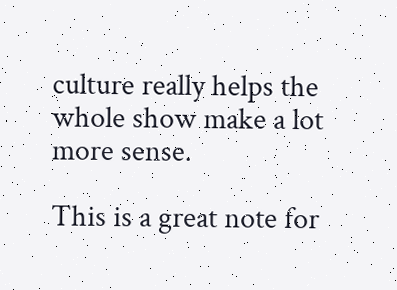culture really helps the whole show make a lot more sense.

This is a great note for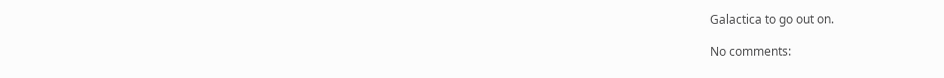Galactica to go out on.

No comments: